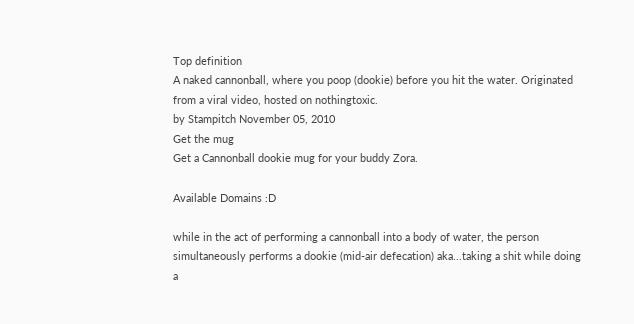Top definition
A naked cannonball, where you poop (dookie) before you hit the water. Originated from a viral video, hosted on nothingtoxic.
by Stampitch November 05, 2010
Get the mug
Get a Cannonball dookie mug for your buddy Zora.

Available Domains :D

while in the act of performing a cannonball into a body of water, the person simultaneously performs a dookie (mid-air defecation) aka...taking a shit while doing a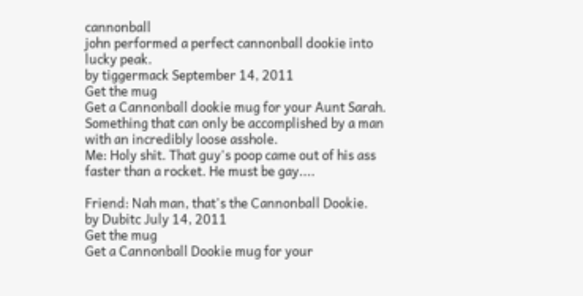cannonball
john performed a perfect cannonball dookie into lucky peak.
by tiggermack September 14, 2011
Get the mug
Get a Cannonball dookie mug for your Aunt Sarah.
Something that can only be accomplished by a man with an incredibly loose asshole.
Me: Holy shit. That guy's poop came out of his ass faster than a rocket. He must be gay....

Friend: Nah man, that's the Cannonball Dookie.
by Dubitc July 14, 2011
Get the mug
Get a Cannonball Dookie mug for your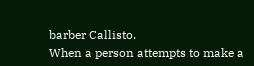barber Callisto.
When a person attempts to make a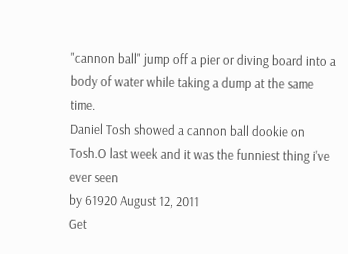"cannon ball" jump off a pier or diving board into a body of water while taking a dump at the same time.
Daniel Tosh showed a cannon ball dookie on Tosh.O last week and it was the funniest thing i've ever seen
by 61920 August 12, 2011
Get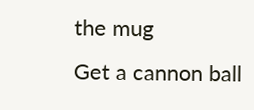the mug
Get a cannon ball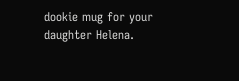dookie mug for your daughter Helena.